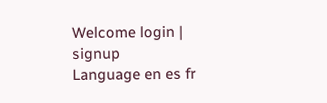Welcome login | signup
Language en es fr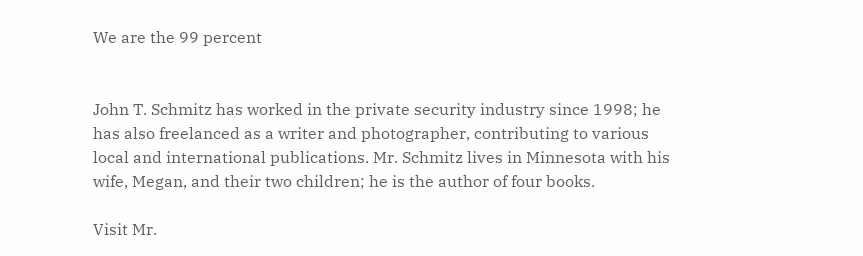We are the 99 percent


John T. Schmitz has worked in the private security industry since 1998; he has also freelanced as a writer and photographer, contributing to various local and international publications. Mr. Schmitz lives in Minnesota with his wife, Megan, and their two children; he is the author of four books.

Visit Mr.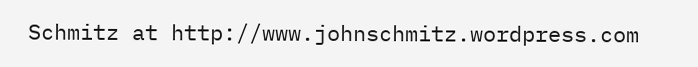Schmitz at http://www.johnschmitz.wordpress.com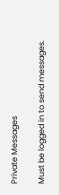Private Messages

Must be logged in to send messages.